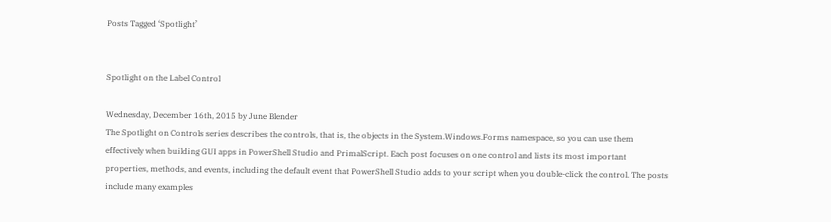Posts Tagged ‘Spotlight’


Spotlight on the Label Control

Wednesday, December 16th, 2015 by June Blender
The Spotlight on Controls series describes the controls, that is, the objects in the System.Windows.Forms namespace, so you can use them effectively when building GUI apps in PowerShell Studio and PrimalScript. Each post focuses on one control and lists its most important properties, methods, and events, including the default event that PowerShell Studio adds to your script when you double-click the control. The posts include many examples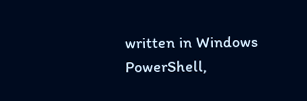written in Windows PowerShell,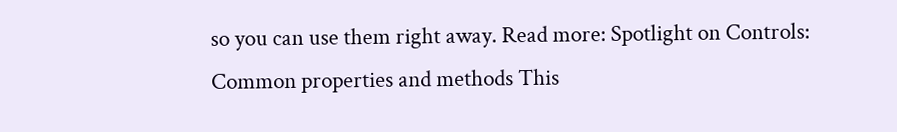so you can use them right away. Read more: Spotlight on Controls: Common properties and methods This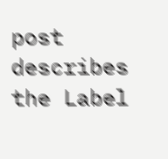post describes the Label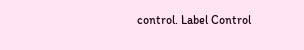control. Label Control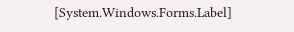[System.Windows.Forms.Label]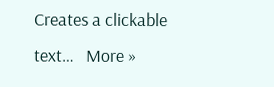Creates a clickable text…   More »